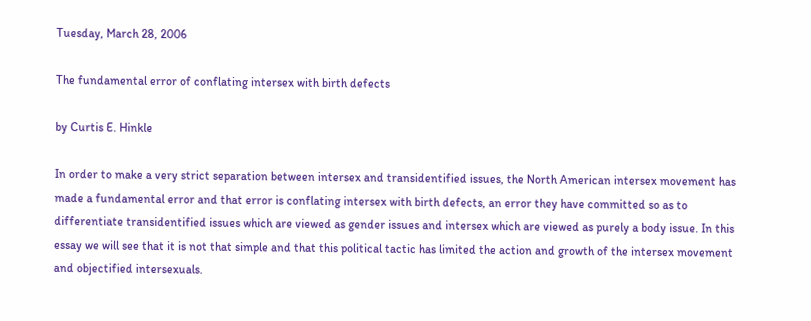Tuesday, March 28, 2006

The fundamental error of conflating intersex with birth defects

by Curtis E. Hinkle

In order to make a very strict separation between intersex and transidentified issues, the North American intersex movement has made a fundamental error and that error is conflating intersex with birth defects, an error they have committed so as to differentiate transidentified issues which are viewed as gender issues and intersex which are viewed as purely a body issue. In this essay we will see that it is not that simple and that this political tactic has limited the action and growth of the intersex movement and objectified intersexuals.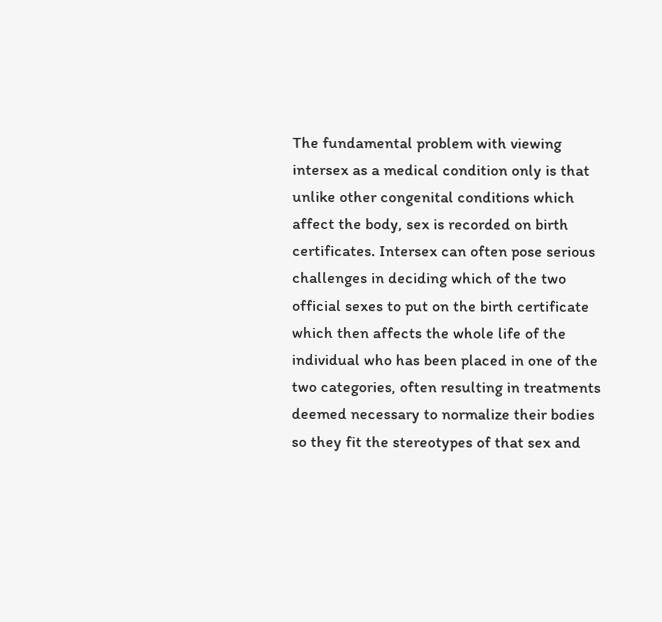The fundamental problem with viewing intersex as a medical condition only is that unlike other congenital conditions which affect the body, sex is recorded on birth certificates. Intersex can often pose serious challenges in deciding which of the two official sexes to put on the birth certificate which then affects the whole life of the individual who has been placed in one of the two categories, often resulting in treatments deemed necessary to normalize their bodies so they fit the stereotypes of that sex and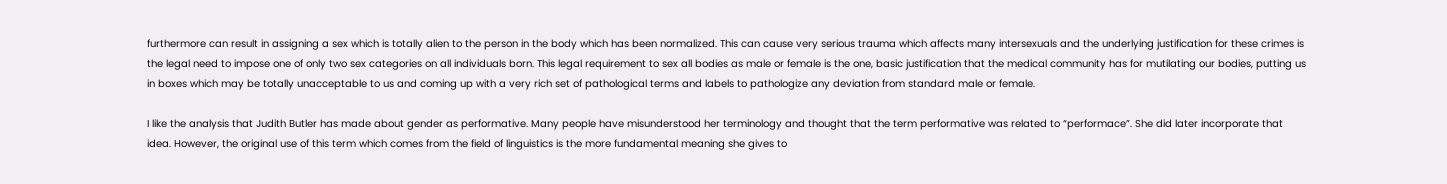furthermore can result in assigning a sex which is totally alien to the person in the body which has been normalized. This can cause very serious trauma which affects many intersexuals and the underlying justification for these crimes is the legal need to impose one of only two sex categories on all individuals born. This legal requirement to sex all bodies as male or female is the one, basic justification that the medical community has for mutilating our bodies, putting us in boxes which may be totally unacceptable to us and coming up with a very rich set of pathological terms and labels to pathologize any deviation from standard male or female.

I like the analysis that Judith Butler has made about gender as performative. Many people have misunderstood her terminology and thought that the term performative was related to “performace”. She did later incorporate that idea. However, the original use of this term which comes from the field of linguistics is the more fundamental meaning she gives to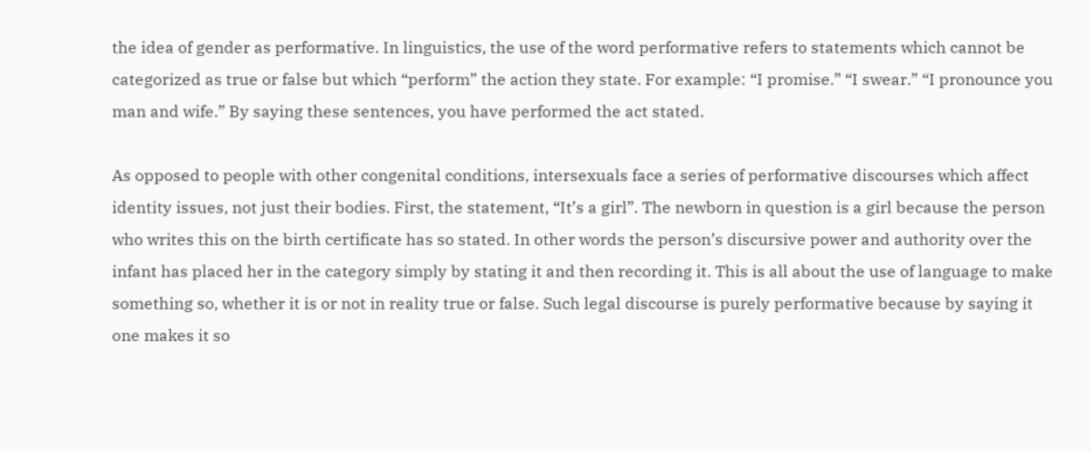the idea of gender as performative. In linguistics, the use of the word performative refers to statements which cannot be categorized as true or false but which “perform” the action they state. For example: “I promise.” “I swear.” “I pronounce you man and wife.” By saying these sentences, you have performed the act stated.

As opposed to people with other congenital conditions, intersexuals face a series of performative discourses which affect identity issues, not just their bodies. First, the statement, “It’s a girl”. The newborn in question is a girl because the person who writes this on the birth certificate has so stated. In other words the person’s discursive power and authority over the infant has placed her in the category simply by stating it and then recording it. This is all about the use of language to make something so, whether it is or not in reality true or false. Such legal discourse is purely performative because by saying it one makes it so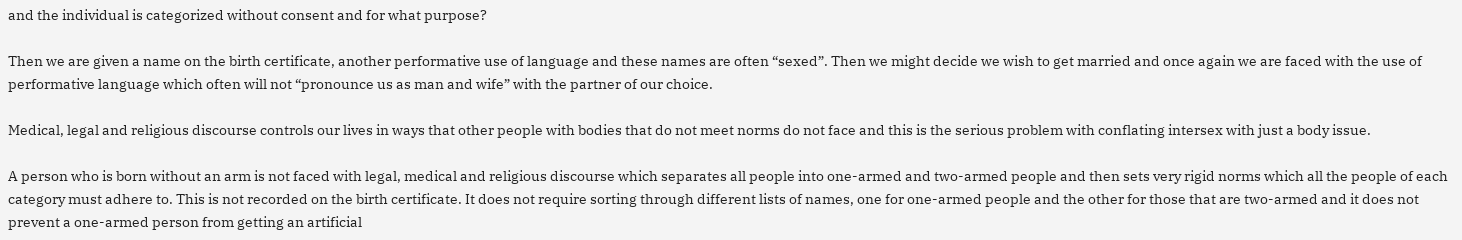and the individual is categorized without consent and for what purpose?

Then we are given a name on the birth certificate, another performative use of language and these names are often “sexed”. Then we might decide we wish to get married and once again we are faced with the use of performative language which often will not “pronounce us as man and wife” with the partner of our choice.

Medical, legal and religious discourse controls our lives in ways that other people with bodies that do not meet norms do not face and this is the serious problem with conflating intersex with just a body issue.

A person who is born without an arm is not faced with legal, medical and religious discourse which separates all people into one-armed and two-armed people and then sets very rigid norms which all the people of each category must adhere to. This is not recorded on the birth certificate. It does not require sorting through different lists of names, one for one-armed people and the other for those that are two-armed and it does not prevent a one-armed person from getting an artificial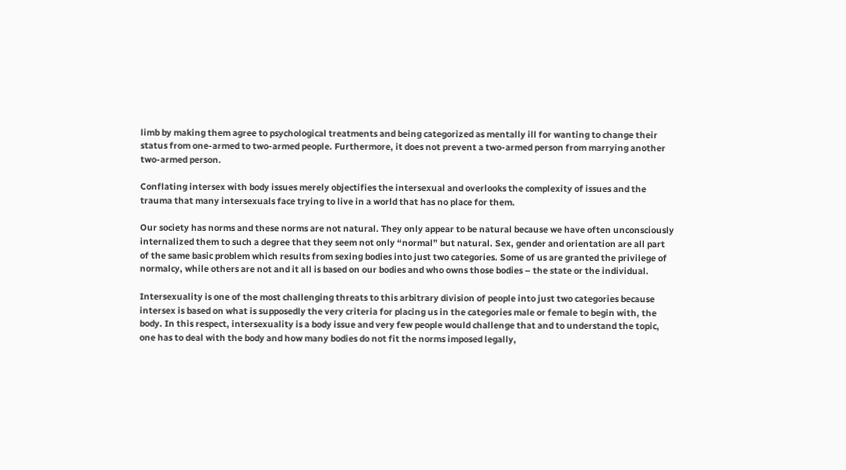limb by making them agree to psychological treatments and being categorized as mentally ill for wanting to change their status from one-armed to two-armed people. Furthermore, it does not prevent a two-armed person from marrying another two-armed person.

Conflating intersex with body issues merely objectifies the intersexual and overlooks the complexity of issues and the trauma that many intersexuals face trying to live in a world that has no place for them.

Our society has norms and these norms are not natural. They only appear to be natural because we have often unconsciously internalized them to such a degree that they seem not only “normal” but natural. Sex, gender and orientation are all part of the same basic problem which results from sexing bodies into just two categories. Some of us are granted the privilege of normalcy, while others are not and it all is based on our bodies and who owns those bodies – the state or the individual.

Intersexuality is one of the most challenging threats to this arbitrary division of people into just two categories because intersex is based on what is supposedly the very criteria for placing us in the categories male or female to begin with, the body. In this respect, intersexuality is a body issue and very few people would challenge that and to understand the topic, one has to deal with the body and how many bodies do not fit the norms imposed legally,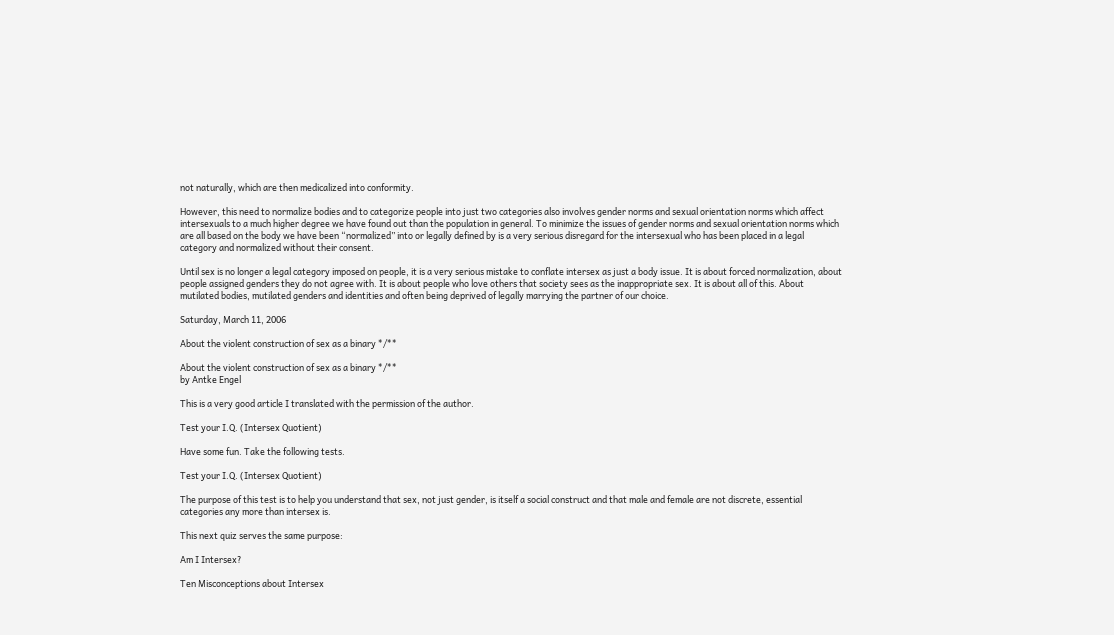not naturally, which are then medicalized into conformity.

However, this need to normalize bodies and to categorize people into just two categories also involves gender norms and sexual orientation norms which affect intersexuals to a much higher degree we have found out than the population in general. To minimize the issues of gender norms and sexual orientation norms which are all based on the body we have been “normalized” into or legally defined by is a very serious disregard for the intersexual who has been placed in a legal category and normalized without their consent.

Until sex is no longer a legal category imposed on people, it is a very serious mistake to conflate intersex as just a body issue. It is about forced normalization, about people assigned genders they do not agree with. It is about people who love others that society sees as the inappropriate sex. It is about all of this. About mutilated bodies, mutilated genders and identities and often being deprived of legally marrying the partner of our choice.

Saturday, March 11, 2006

About the violent construction of sex as a binary */**

About the violent construction of sex as a binary */**
by Antke Engel

This is a very good article I translated with the permission of the author.

Test your I.Q. (Intersex Quotient)

Have some fun. Take the following tests.

Test your I.Q. (Intersex Quotient)

The purpose of this test is to help you understand that sex, not just gender, is itself a social construct and that male and female are not discrete, essential categories any more than intersex is.

This next quiz serves the same purpose:

Am I Intersex?

Ten Misconceptions about Intersex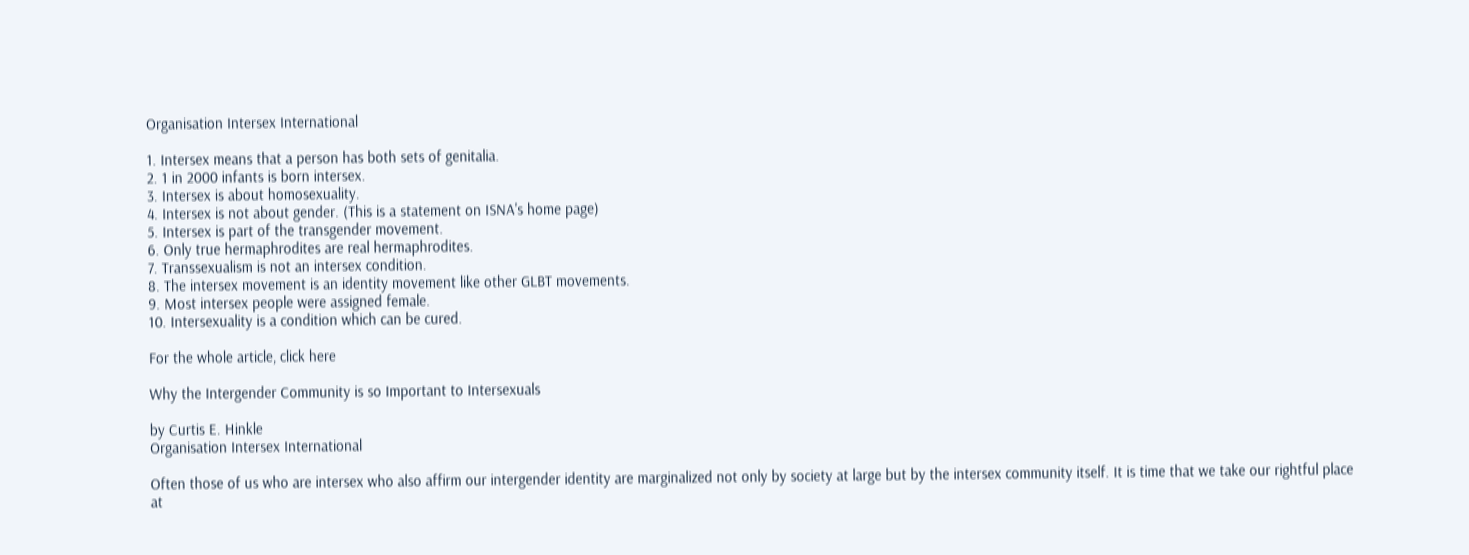Organisation Intersex International

1. Intersex means that a person has both sets of genitalia.
2. 1 in 2000 infants is born intersex.
3. Intersex is about homosexuality.
4. Intersex is not about gender. (This is a statement on ISNA's home page)
5. Intersex is part of the transgender movement.
6. Only true hermaphrodites are real hermaphrodites.
7. Transsexualism is not an intersex condition.
8. The intersex movement is an identity movement like other GLBT movements.
9. Most intersex people were assigned female.
10. Intersexuality is a condition which can be cured.

For the whole article, click here

Why the Intergender Community is so Important to Intersexuals

by Curtis E. Hinkle
Organisation Intersex International

Often those of us who are intersex who also affirm our intergender identity are marginalized not only by society at large but by the intersex community itself. It is time that we take our rightful place at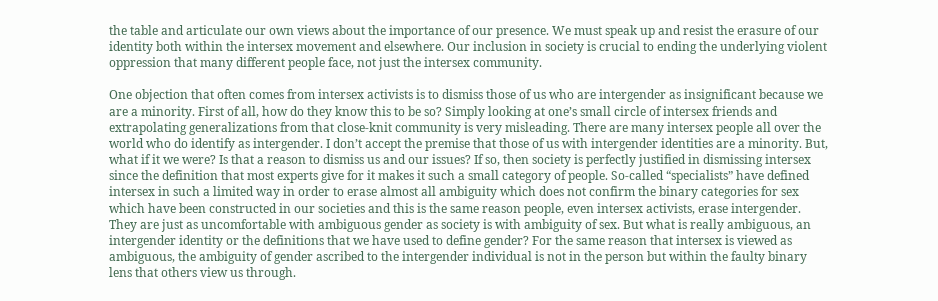the table and articulate our own views about the importance of our presence. We must speak up and resist the erasure of our identity both within the intersex movement and elsewhere. Our inclusion in society is crucial to ending the underlying violent oppression that many different people face, not just the intersex community.

One objection that often comes from intersex activists is to dismiss those of us who are intergender as insignificant because we are a minority. First of all, how do they know this to be so? Simply looking at one’s small circle of intersex friends and extrapolating generalizations from that close-knit community is very misleading. There are many intersex people all over the world who do identify as intergender. I don’t accept the premise that those of us with intergender identities are a minority. But, what if it we were? Is that a reason to dismiss us and our issues? If so, then society is perfectly justified in dismissing intersex since the definition that most experts give for it makes it such a small category of people. So-called “specialists” have defined intersex in such a limited way in order to erase almost all ambiguity which does not confirm the binary categories for sex which have been constructed in our societies and this is the same reason people, even intersex activists, erase intergender. They are just as uncomfortable with ambiguous gender as society is with ambiguity of sex. But what is really ambiguous, an intergender identity or the definitions that we have used to define gender? For the same reason that intersex is viewed as ambiguous, the ambiguity of gender ascribed to the intergender individual is not in the person but within the faulty binary lens that others view us through.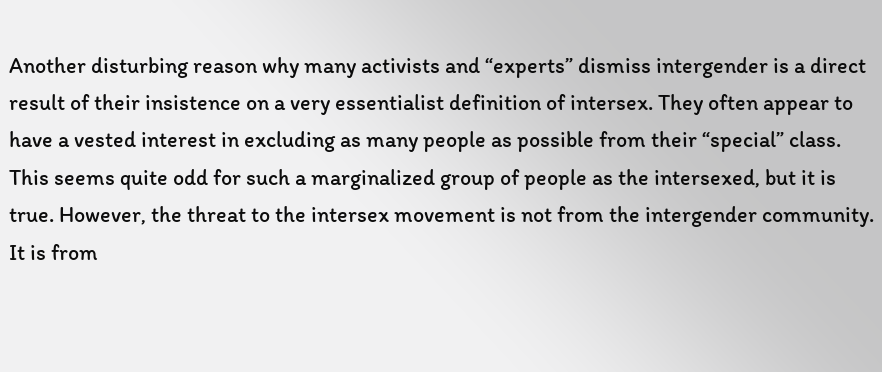Another disturbing reason why many activists and “experts” dismiss intergender is a direct result of their insistence on a very essentialist definition of intersex. They often appear to have a vested interest in excluding as many people as possible from their “special” class. This seems quite odd for such a marginalized group of people as the intersexed, but it is true. However, the threat to the intersex movement is not from the intergender community. It is from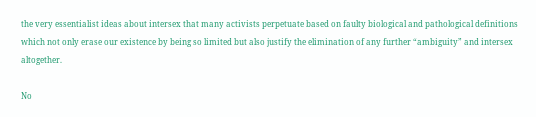the very essentialist ideas about intersex that many activists perpetuate based on faulty biological and pathological definitions which not only erase our existence by being so limited but also justify the elimination of any further “ambiguity” and intersex altogether.

No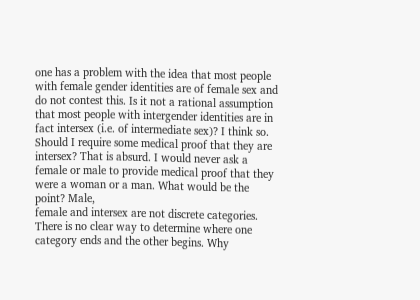one has a problem with the idea that most people with female gender identities are of female sex and do not contest this. Is it not a rational assumption that most people with intergender identities are in fact intersex (i.e. of intermediate sex)? I think so. Should I require some medical proof that they are intersex? That is absurd. I would never ask a female or male to provide medical proof that they were a woman or a man. What would be the point? Male,
female and intersex are not discrete categories. There is no clear way to determine where one category ends and the other begins. Why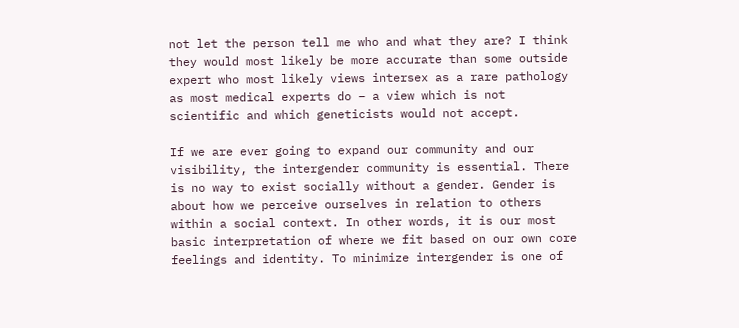not let the person tell me who and what they are? I think they would most likely be more accurate than some outside expert who most likely views intersex as a rare pathology as most medical experts do – a view which is not scientific and which geneticists would not accept.

If we are ever going to expand our community and our visibility, the intergender community is essential. There is no way to exist socially without a gender. Gender is about how we perceive ourselves in relation to others within a social context. In other words, it is our most basic interpretation of where we fit based on our own core feelings and identity. To minimize intergender is one of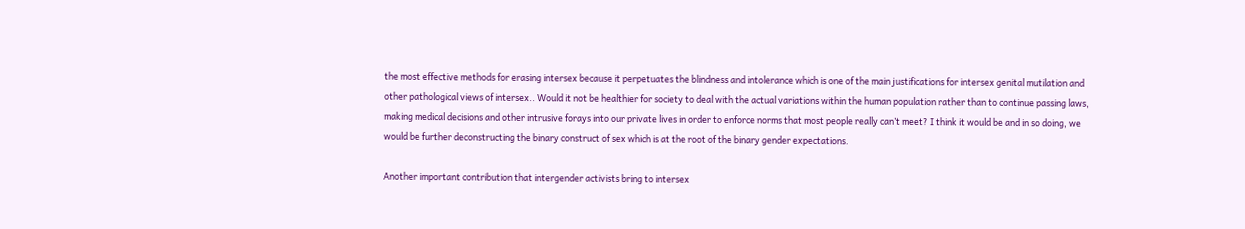the most effective methods for erasing intersex because it perpetuates the blindness and intolerance which is one of the main justifications for intersex genital mutilation and other pathological views of intersex.. Would it not be healthier for society to deal with the actual variations within the human population rather than to continue passing laws, making medical decisions and other intrusive forays into our private lives in order to enforce norms that most people really can’t meet? I think it would be and in so doing, we would be further deconstructing the binary construct of sex which is at the root of the binary gender expectations.

Another important contribution that intergender activists bring to intersex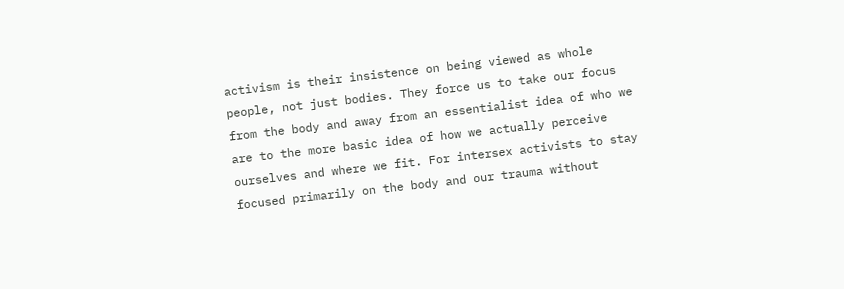activism is their insistence on being viewed as whole people, not just bodies. They force us to take our focus from the body and away from an essentialist idea of who we are to the more basic idea of how we actually perceive ourselves and where we fit. For intersex activists to stay focused primarily on the body and our trauma without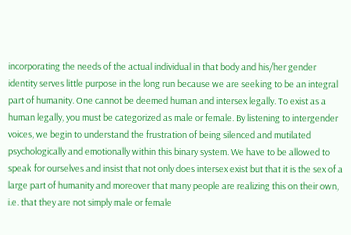incorporating the needs of the actual individual in that body and his/her gender identity serves little purpose in the long run because we are seeking to be an integral part of humanity. One cannot be deemed human and intersex legally. To exist as a human legally, you must be categorized as male or female. By listening to intergender voices, we begin to understand the frustration of being silenced and mutilated psychologically and emotionally within this binary system. We have to be allowed to speak for ourselves and insist that not only does intersex exist but that it is the sex of a large part of humanity and moreover that many people are realizing this on their own, i.e. that they are not simply male or female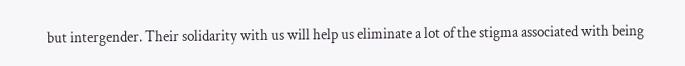but intergender. Their solidarity with us will help us eliminate a lot of the stigma associated with being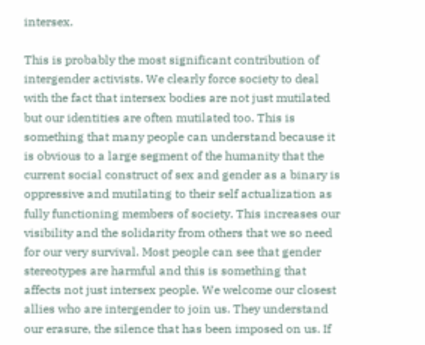intersex.

This is probably the most significant contribution of intergender activists. We clearly force society to deal with the fact that intersex bodies are not just mutilated but our identities are often mutilated too. This is something that many people can understand because it is obvious to a large segment of the humanity that the current social construct of sex and gender as a binary is oppressive and mutilating to their self actualization as fully functioning members of society. This increases our visibility and the solidarity from others that we so need for our very survival. Most people can see that gender stereotypes are harmful and this is something that affects not just intersex people. We welcome our closest allies who are intergender to join us. They understand our erasure, the silence that has been imposed on us. If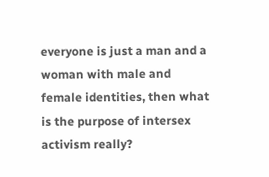everyone is just a man and a woman with male and female identities, then what is the purpose of intersex activism really?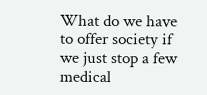What do we have to offer society if we just stop a few medical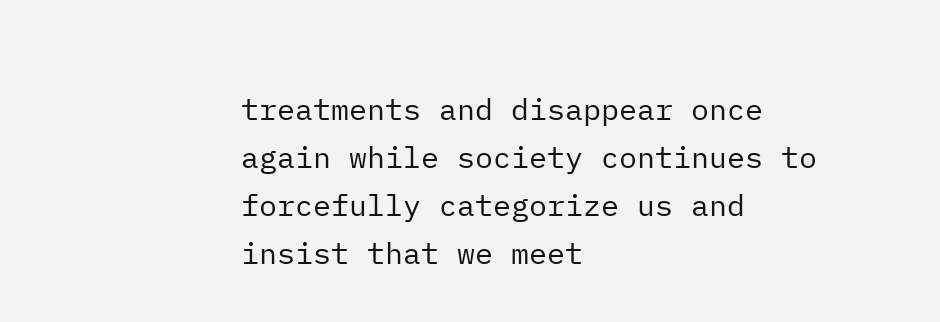treatments and disappear once again while society continues to forcefully categorize us and insist that we meet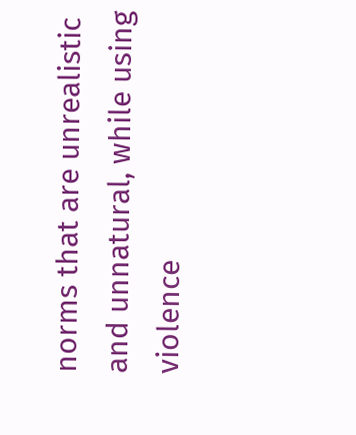norms that are unrealistic and unnatural, while using violence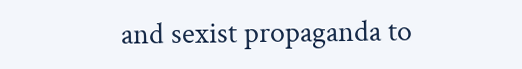and sexist propaganda to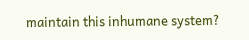maintain this inhumane system?